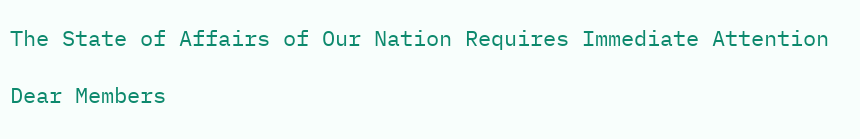The State of Affairs of Our Nation Requires Immediate Attention

Dear Members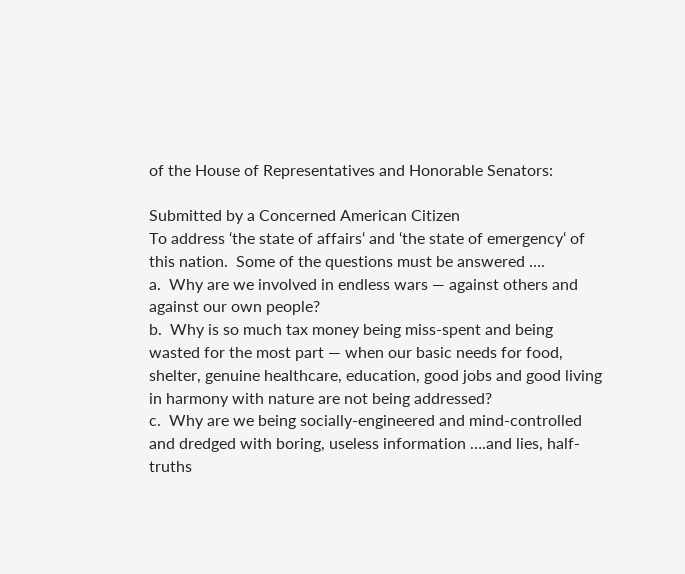of the House of Representatives and Honorable Senators:

Submitted by a Concerned American Citizen
To address ‘the state of affairs‘ and ‘the state of emergency‘ of this nation.  Some of the questions must be answered ….
a.  Why are we involved in endless wars — against others and against our own people?
b.  Why is so much tax money being miss-spent and being wasted for the most part — when our basic needs for food, shelter, genuine healthcare, education, good jobs and good living in harmony with nature are not being addressed?
c.  Why are we being socially-engineered and mind-controlled and dredged with boring, useless information ….and lies, half-truths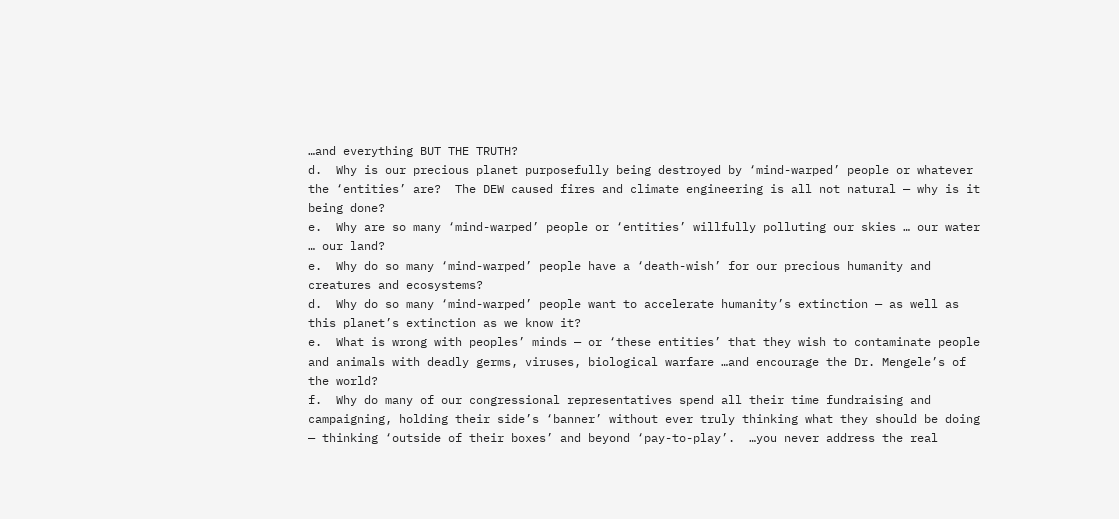…and everything BUT THE TRUTH?
d.  Why is our precious planet purposefully being destroyed by ‘mind-warped’ people or whatever the ‘entities’ are?  The DEW caused fires and climate engineering is all not natural — why is it being done?
e.  Why are so many ‘mind-warped’ people or ‘entities’ willfully polluting our skies … our water … our land?
e.  Why do so many ‘mind-warped’ people have a ‘death-wish’ for our precious humanity and creatures and ecosystems?
d.  Why do so many ‘mind-warped’ people want to accelerate humanity’s extinction — as well as this planet’s extinction as we know it?
e.  What is wrong with peoples’ minds — or ‘these entities’ that they wish to contaminate people and animals with deadly germs, viruses, biological warfare …and encourage the Dr. Mengele’s of the world?
f.  Why do many of our congressional representatives spend all their time fundraising and campaigning, holding their side’s ‘banner’ without ever truly thinking what they should be doing — thinking ‘outside of their boxes’ and beyond ‘pay-to-play’.  …you never address the real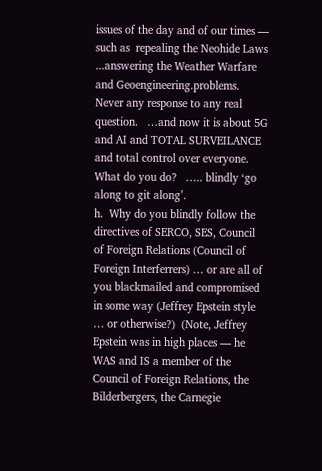issues of the day and of our times — such as  repealing the Neohide Laws ...answering the Weather Warfare and Geoengineering.problems.    Never any response to any real question.   …and now it is about 5G and AI and TOTAL SURVEILANCE and total control over everyone.  What do you do?   ….. blindly ‘go along to git along’.
h.  Why do you blindly follow the directives of SERCO, SES, Council of Foreign Relations (Council of Foreign Interferrers) … or are all of you blackmailed and compromised in some way (Jeffrey Epstein style … or otherwise?)  (Note, Jeffrey Epstein was in high places — he WAS and IS a member of the Council of Foreign Relations, the Bilderbergers, the Carnegie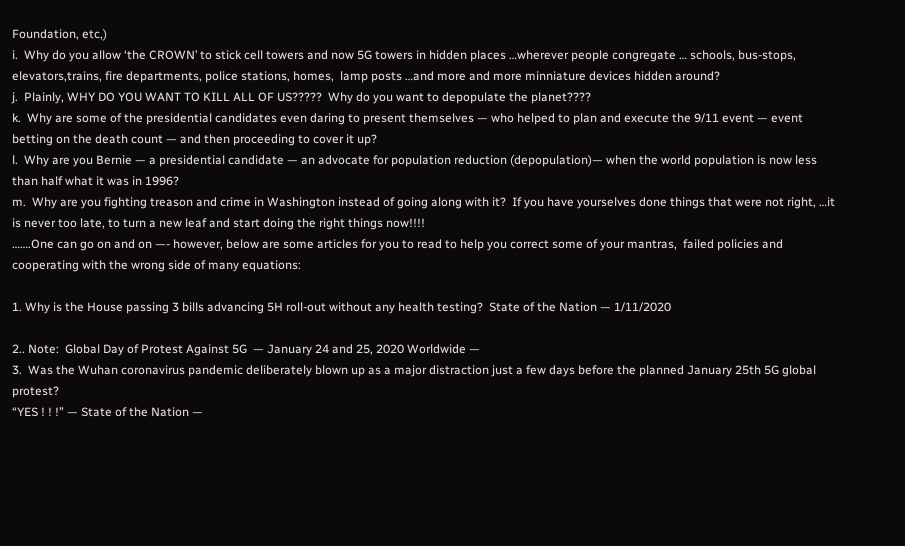Foundation, etc,)
i.  Why do you allow ‘the CROWN’ to stick cell towers and now 5G towers in hidden places …wherever people congregate … schools, bus-stops, elevators,trains, fire departments, police stations, homes,  lamp posts …and more and more minniature devices hidden around?
j.  Plainly, WHY DO YOU WANT TO KILL ALL OF US?????  Why do you want to depopulate the planet????
k.  Why are some of the presidential candidates even daring to present themselves — who helped to plan and execute the 9/11 event — event betting on the death count — and then proceeding to cover it up?
l.  Why are you Bernie — a presidential candidate — an advocate for population reduction (depopulation)— when the world population is now less than half what it was in 1996?
m.  Why are you fighting treason and crime in Washington instead of going along with it?  If you have yourselves done things that were not right, …it is never too late, to turn a new leaf and start doing the right things now!!!!
…….One can go on and on —- however, below are some articles for you to read to help you correct some of your mantras,  failed policies and cooperating with the wrong side of many equations:

1. Why is the House passing 3 bills advancing 5H roll-out without any health testing?  State of the Nation — 1/11/2020

2.. Note:  Global Day of Protest Against 5G  — January 24 and 25, 2020 Worldwide —
3.  Was the Wuhan coronavirus pandemic deliberately blown up as a major distraction just a few days before the planned January 25th 5G global protest?
“YES ! ! !” — State of the Nation —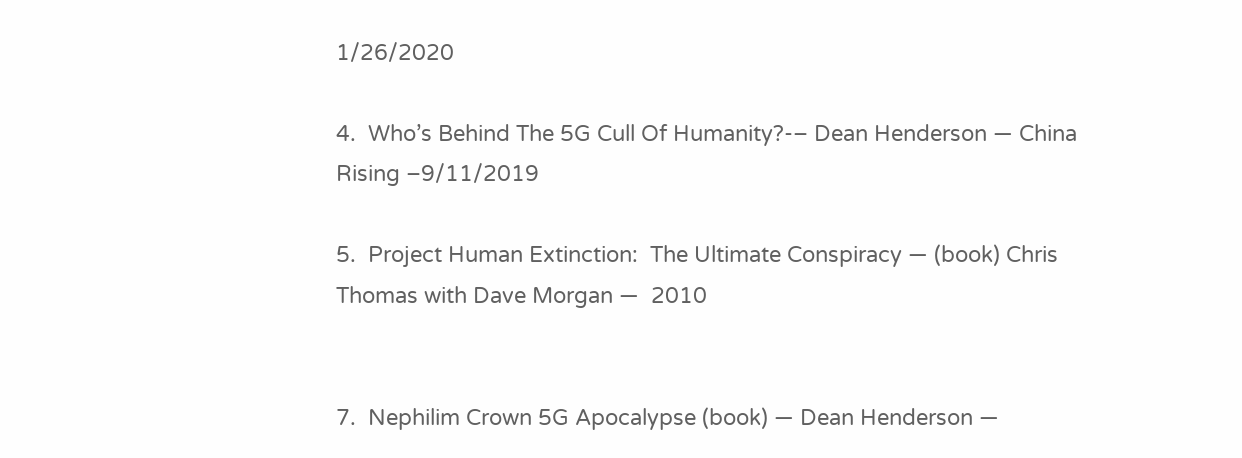1/26/2020

4.  Who’s Behind The 5G Cull Of Humanity?-– Dean Henderson — China Rising –9/11/2019

5.  Project Human Extinction:  The Ultimate Conspiracy — (book) Chris Thomas with Dave Morgan —  2010


7.  Nephilim Crown 5G Apocalypse (book) — Dean Henderson —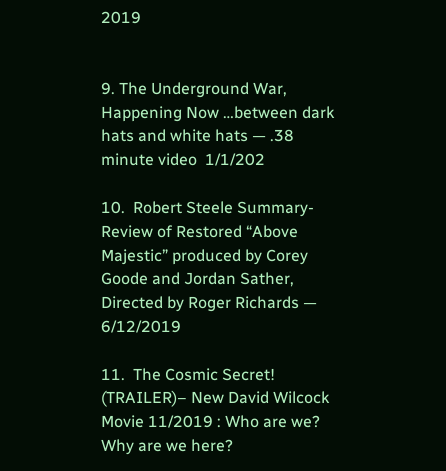2019


9. The Underground War, Happening Now …between dark hats and white hats — .38 minute video  1/1/202

10.  Robert Steele Summary-Review of Restored “Above Majestic” produced by Corey Goode and Jordan Sather, Directed by Roger Richards — 6/12/2019

11.  The Cosmic Secret! (TRAILER)– New David Wilcock Movie 11/2019 : Who are we? Why are we here?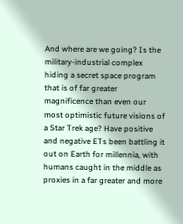And where are we going? Is the military-industrial complex hiding a secret space program that is of far greater magnificence than even our most optimistic future visions of a Star Trek age? Have positive and negative ETs been battling it out on Earth for millennia, with humans caught in the middle as proxies in a far greater and more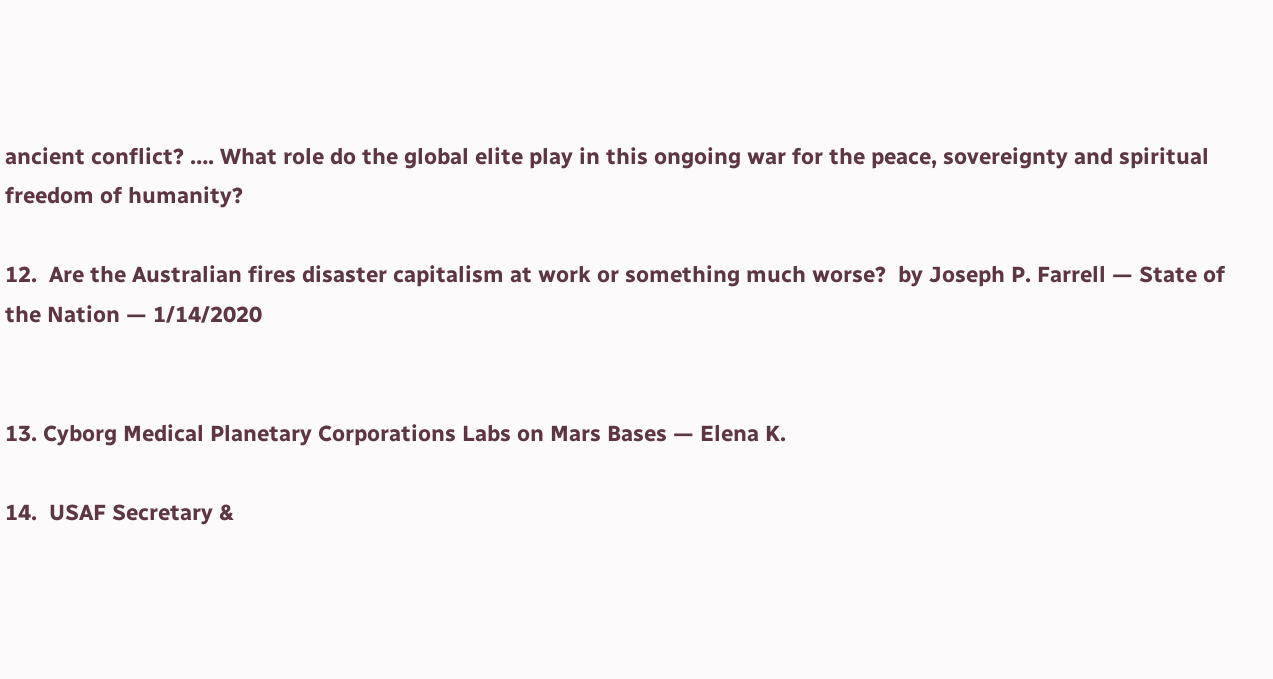ancient conflict? …. What role do the global elite play in this ongoing war for the peace, sovereignty and spiritual freedom of humanity?

12.  Are the Australian fires disaster capitalism at work or something much worse?  by Joseph P. Farrell — State of the Nation — 1/14/2020


13. Cyborg Medical Planetary Corporations Labs on Mars Bases — Elena K.

14.  USAF Secretary &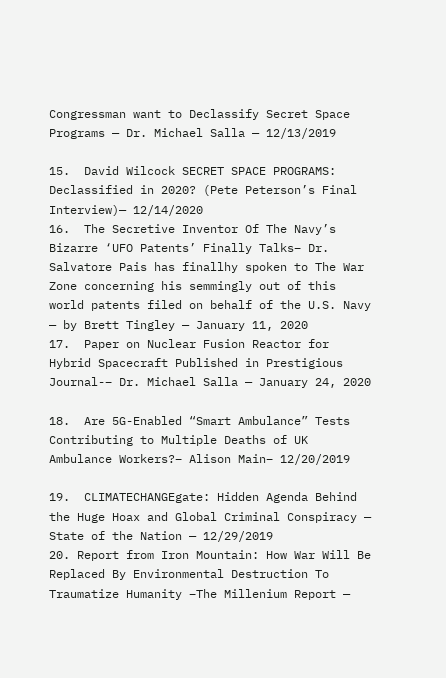Congressman want to Declassify Secret Space Programs — Dr. Michael Salla — 12/13/2019

15.  David Wilcock SECRET SPACE PROGRAMS: Declassified in 2020? (Pete Peterson’s Final Interview)— 12/14/2020
16.  The Secretive Inventor Of The Navy’s Bizarre ‘UFO Patents’ Finally Talks– Dr. Salvatore Pais has finallhy spoken to The War Zone concerning his semmingly out of this world patents filed on behalf of the U.S. Navy — by Brett Tingley — January 11, 2020
17.  Paper on Nuclear Fusion Reactor for Hybrid Spacecraft Published in Prestigious Journal-– Dr. Michael Salla — January 24, 2020

18.  Are 5G-Enabled “Smart Ambulance” Tests Contributing to Multiple Deaths of UK Ambulance Workers?– Alison Main– 12/20/2019

19.  CLIMATECHANGEgate: Hidden Agenda Behind the Huge Hoax and Global Criminal Conspiracy — State of the Nation — 12/29/2019
20. Report from Iron Mountain: How War Will Be Replaced By Environmental Destruction To Traumatize Humanity –The Millenium Report —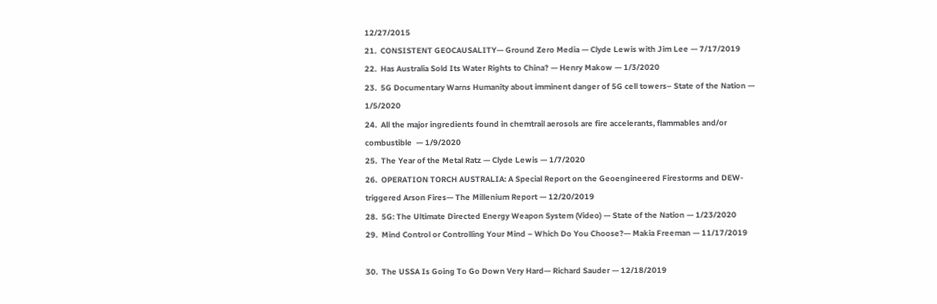12/27/2015
21.  CONSISTENT GEOCAUSALITY— Ground Zero Media — Clyde Lewis with Jim Lee — 7/17/2019
22.  Has Australia Sold Its Water Rights to China? — Henry Makow — 1/3/2020
23.  5G Documentary Warns Humanity about imminent danger of 5G cell towers– State of the Nation — 1/5/2020
24.  All the major ingredients found in chemtrail aerosols are fire accelerants, flammables and/or combustible  — 1/9/2020
25.  The Year of the Metal Ratz — Clyde Lewis — 1/7/2020
26.  OPERATION TORCH AUSTRALIA: A Special Report on the Geoengineered Firestorms and DEW-triggered Arson Fires— The Millenium Report — 12/20/2019
28.  5G: The Ultimate Directed Energy Weapon System (Video) — State of the Nation — 1/23/2020
29.  Mind Control or Controlling Your Mind – Which Do You Choose?— Makia Freeman — 11/17/2019

30.  The USSA Is Going To Go Down Very Hard— Richard Sauder — 12/18/2019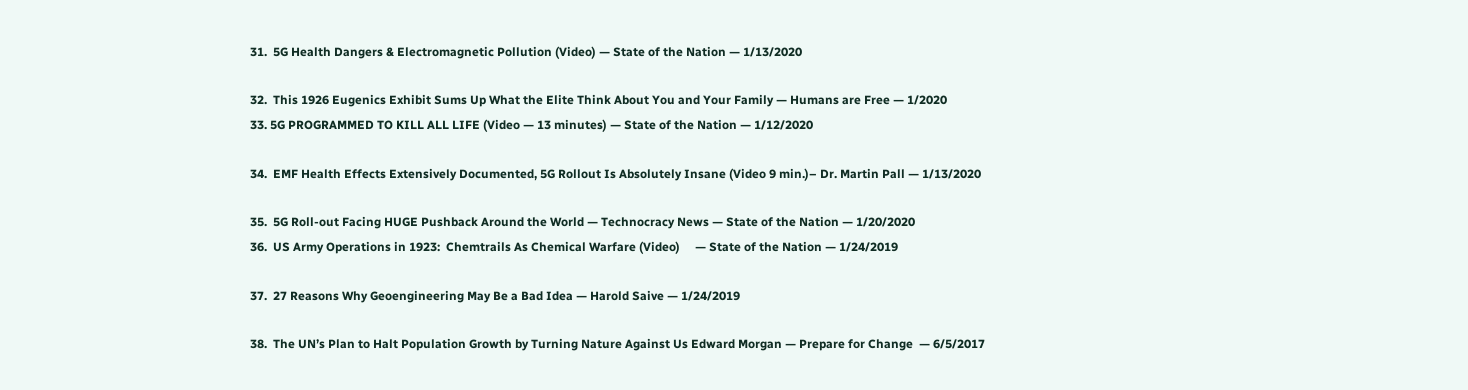31.  5G Health Dangers & Electromagnetic Pollution (Video) — State of the Nation — 1/13/2020

32.  This 1926 Eugenics Exhibit Sums Up What the Elite Think About You and Your Family — Humans are Free — 1/2020
33. 5G PROGRAMMED TO KILL ALL LIFE (Video — 13 minutes) — State of the Nation — 1/12/2020

34.  EMF Health Effects Extensively Documented, 5G Rollout Is Absolutely Insane (Video 9 min.)– Dr. Martin Pall — 1/13/2020

35.  5G Roll-out Facing HUGE Pushback Around the World — Technocracy News — State of the Nation — 1/20/2020
36.  US Army Operations in 1923:  Chemtrails As Chemical Warfare (Video)     — State of the Nation — 1/24/2019

37.  27 Reasons Why Geoengineering May Be a Bad Idea — Harold Saive — 1/24/2019

38.  The UN’s Plan to Halt Population Growth by Turning Nature Against Us Edward Morgan — Prepare for Change  — 6/5/2017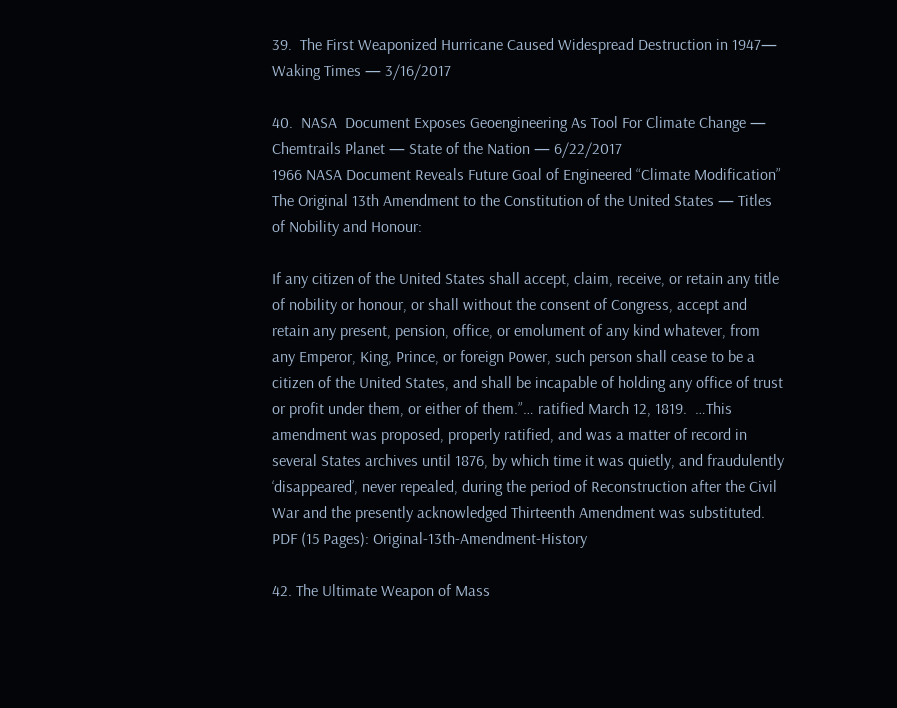39.  The First Weaponized Hurricane Caused Widespread Destruction in 1947— Waking Times — 3/16/2017

40.  NASA  Document Exposes Geoengineering As Tool For Climate Change — Chemtrails Planet — State of the Nation — 6/22/2017
1966 NASA Document Reveals Future Goal of Engineered “Climate Modification”  The Original 13th Amendment to the Constitution of the United States — Titles of Nobility and Honour:

If any citizen of the United States shall accept, claim, receive, or retain any title of nobility or honour, or shall without the consent of Congress, accept and retain any present, pension, office, or emolument of any kind whatever, from any Emperor, King, Prince, or foreign Power, such person shall cease to be a citizen of the United States, and shall be incapable of holding any office of trust or profit under them, or either of them.”… ratified March 12, 1819.  …This amendment was proposed, properly ratified, and was a matter of record in several States archives until 1876, by which time it was quietly, and fraudulently ‘disappeared’, never repealed, during the period of Reconstruction after the Civil War and the presently acknowledged Thirteenth Amendment was substituted.      PDF (15 Pages): Original-13th-Amendment-History

42. The Ultimate Weapon of Mass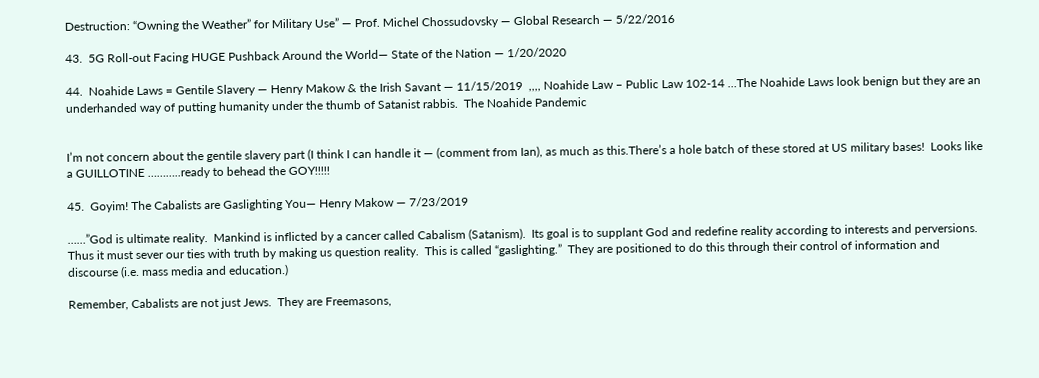Destruction: “Owning the Weather” for Military Use” — Prof. Michel Chossudovsky — Global Research — 5/22/2016

43.  5G Roll-out Facing HUGE Pushback Around the World— State of the Nation — 1/20/2020

44.  Noahide Laws = Gentile Slavery — Henry Makow & the Irish Savant — 11/15/2019  ,,,, Noahide Law – Public Law 102-14 …The Noahide Laws look benign but they are an underhanded way of putting humanity under the thumb of Satanist rabbis.  The Noahide Pandemic


I’m not concern about the gentile slavery part (I think I can handle it — (comment from Ian), as much as this.There’s a hole batch of these stored at US military bases!  Looks like a GUILLOTINE ………..ready to behead the GOY!!!!!

45.  Goyim! The Cabalists are Gaslighting You— Henry Makow — 7/23/2019

……”God is ultimate reality.  Mankind is inflicted by a cancer called Cabalism (Satanism).  Its goal is to supplant God and redefine reality according to interests and perversions.  Thus it must sever our ties with truth by making us question reality.  This is called “gaslighting.”  They are positioned to do this through their control of information and discourse (i.e. mass media and education.)

Remember, Cabalists are not just Jews.  They are Freemasons,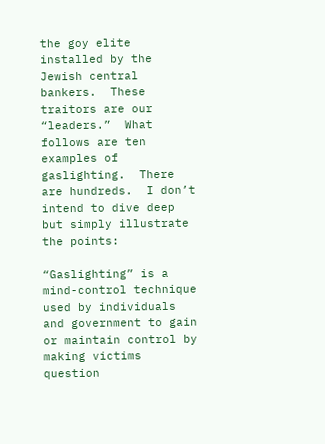the goy elite installed by the Jewish central bankers.  These traitors are our “leaders.”  What follows are ten examples of gaslighting.  There are hundreds.  I don’t intend to dive deep but simply illustrate the points:

“Gaslighting” is a mind-control technique used by individuals and government to gain or maintain control by making victims question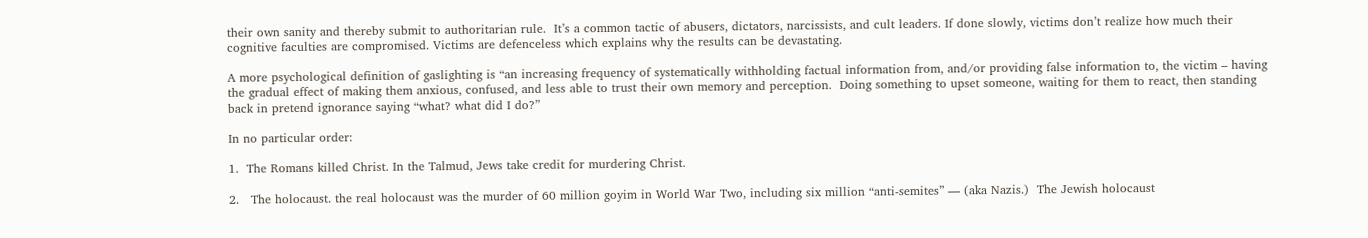their own sanity and thereby submit to authoritarian rule.  It’s a common tactic of abusers, dictators, narcissists, and cult leaders. If done slowly, victims don’t realize how much their cognitive faculties are compromised. Victims are defenceless which explains why the results can be devastating.

A more psychological definition of gaslighting is “an increasing frequency of systematically withholding factual information from, and/or providing false information to, the victim – having the gradual effect of making them anxious, confused, and less able to trust their own memory and perception.  Doing something to upset someone, waiting for them to react, then standing back in pretend ignorance saying “what? what did I do?”

In no particular order:

1.  The Romans killed Christ. In the Talmud, Jews take credit for murdering Christ.

2.   The holocaust. the real holocaust was the murder of 60 million goyim in World War Two, including six million “anti-semites” — (aka Nazis.)  The Jewish holocaust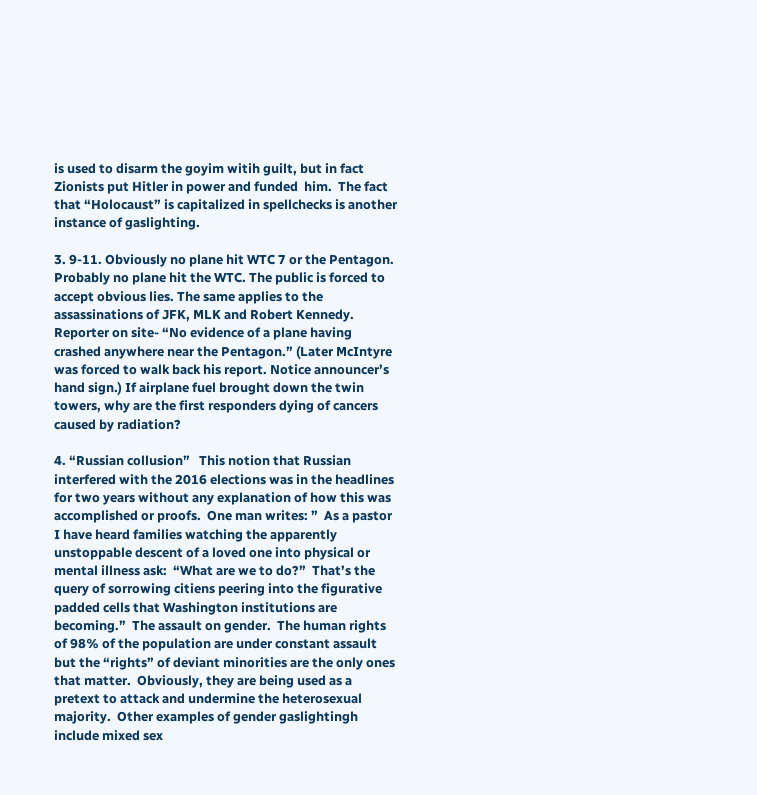is used to disarm the goyim witih guilt, but in fact Zionists put Hitler in power and funded  him.  The fact that “Holocaust” is capitalized in spellchecks is another instance of gaslighting.

3. 9-11. Obviously no plane hit WTC 7 or the Pentagon. Probably no plane hit the WTC. The public is forced to accept obvious lies. The same applies to the assassinations of JFK, MLK and Robert Kennedy.  Reporter on site- “No evidence of a plane having crashed anywhere near the Pentagon.” (Later McIntyre was forced to walk back his report. Notice announcer’s hand sign.) If airplane fuel brought down the twin towers, why are the first responders dying of cancers caused by radiation?

4. “Russian collusion”   This notion that Russian interfered with the 2016 elections was in the headlines for two years without any explanation of how this was accomplished or proofs.  One man writes: ”  As a pastor I have heard families watching the apparently unstoppable descent of a loved one into physical or mental illness ask:  “What are we to do?”  That’s the query of sorrowing citiens peering into the figurative padded cells that Washington institutions are becoming.”  The assault on gender.  The human rights of 98% of the population are under constant assault but the “rights” of deviant minorities are the only ones that matter.  Obviously, they are being used as a pretext to attack and undermine the heterosexual majority.  Other examples of gender gaslightingh include mixed sex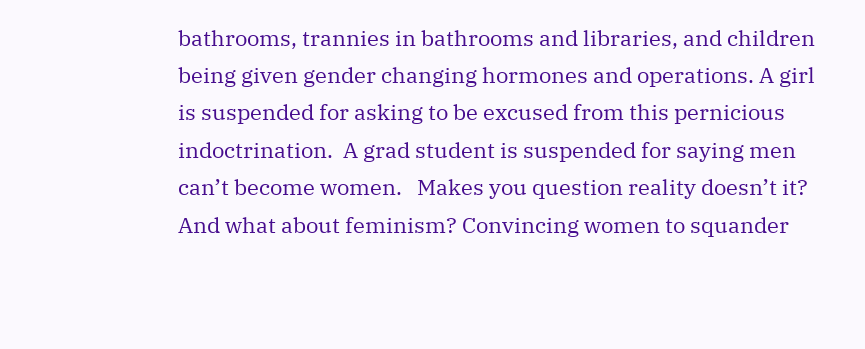bathrooms, trannies in bathrooms and libraries, and children being given gender changing hormones and operations. A girl is suspended for asking to be excused from this pernicious indoctrination.  A grad student is suspended for saying men can’t become women.   Makes you question reality doesn’t it?  And what about feminism? Convincing women to squander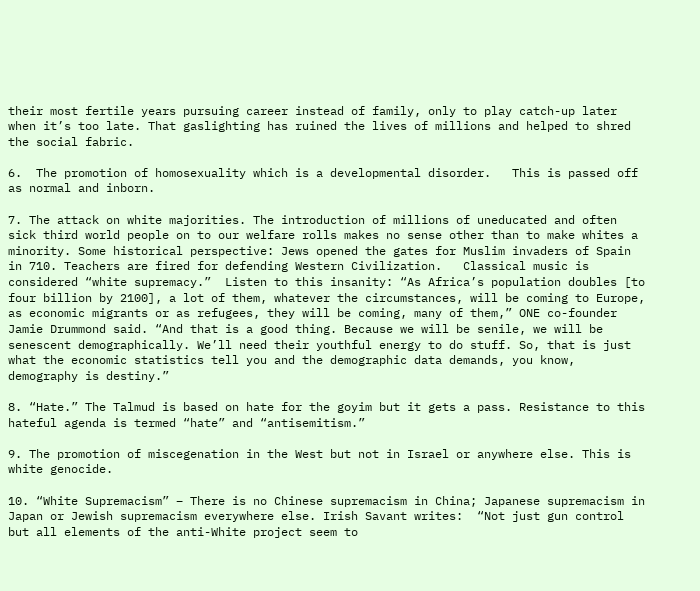their most fertile years pursuing career instead of family, only to play catch-up later when it’s too late. That gaslighting has ruined the lives of millions and helped to shred the social fabric.

6.  The promotion of homosexuality which is a developmental disorder.   This is passed off as normal and inborn.

7. The attack on white majorities. The introduction of millions of uneducated and often sick third world people on to our welfare rolls makes no sense other than to make whites a minority. Some historical perspective: Jews opened the gates for Muslim invaders of Spain in 710. Teachers are fired for defending Western Civilization.   Classical music is considered “white supremacy.”  Listen to this insanity: “As Africa’s population doubles [to four billion by 2100], a lot of them, whatever the circumstances, will be coming to Europe, as economic migrants or as refugees, they will be coming, many of them,” ONE co-founder Jamie Drummond said. “And that is a good thing. Because we will be senile, we will be senescent demographically. We’ll need their youthful energy to do stuff. So, that is just what the economic statistics tell you and the demographic data demands, you know, demography is destiny.”

8. “Hate.” The Talmud is based on hate for the goyim but it gets a pass. Resistance to this hateful agenda is termed “hate” and “antisemitism.”

9. The promotion of miscegenation in the West but not in Israel or anywhere else. This is white genocide.

10. “White Supremacism” – There is no Chinese supremacism in China; Japanese supremacism in Japan or Jewish supremacism everywhere else. Irish Savant writes:  “Not just gun control but all elements of the anti-White project seem to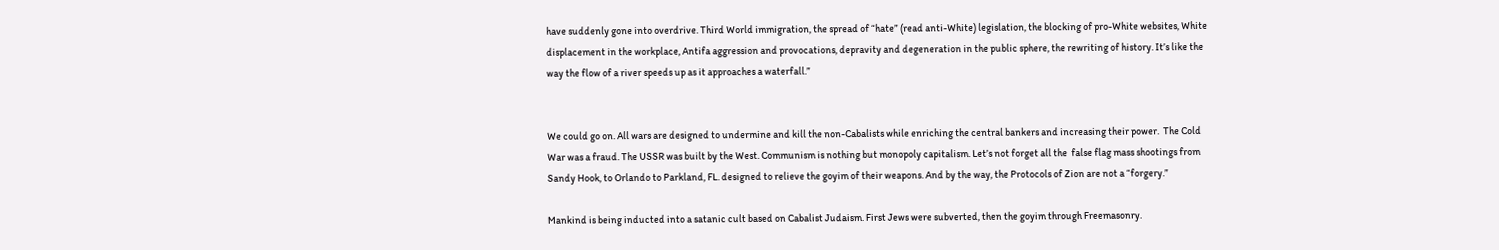have suddenly gone into overdrive. Third World immigration, the spread of “hate” (read anti-White) legislation, the blocking of pro-White websites, White displacement in the workplace, Antifa aggression and provocations, depravity and degeneration in the public sphere, the rewriting of history. It’s like the way the flow of a river speeds up as it approaches a waterfall.”


We could go on. All wars are designed to undermine and kill the non-Cabalists while enriching the central bankers and increasing their power.  The Cold War was a fraud. The USSR was built by the West. Communism is nothing but monopoly capitalism. Let’s not forget all the  false flag mass shootings from Sandy Hook, to Orlando to Parkland, FL. designed to relieve the goyim of their weapons. And by the way, the Protocols of Zion are not a “forgery.”

Mankind is being inducted into a satanic cult based on Cabalist Judaism. First Jews were subverted, then the goyim through Freemasonry.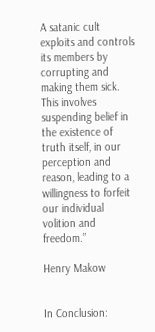A satanic cult exploits and controls its members by corrupting and making them sick. This involves suspending belief in the existence of truth itself, in our perception and reason, leading to a willingness to forfeit our individual volition and freedom.”

Henry Makow


In Conclusion: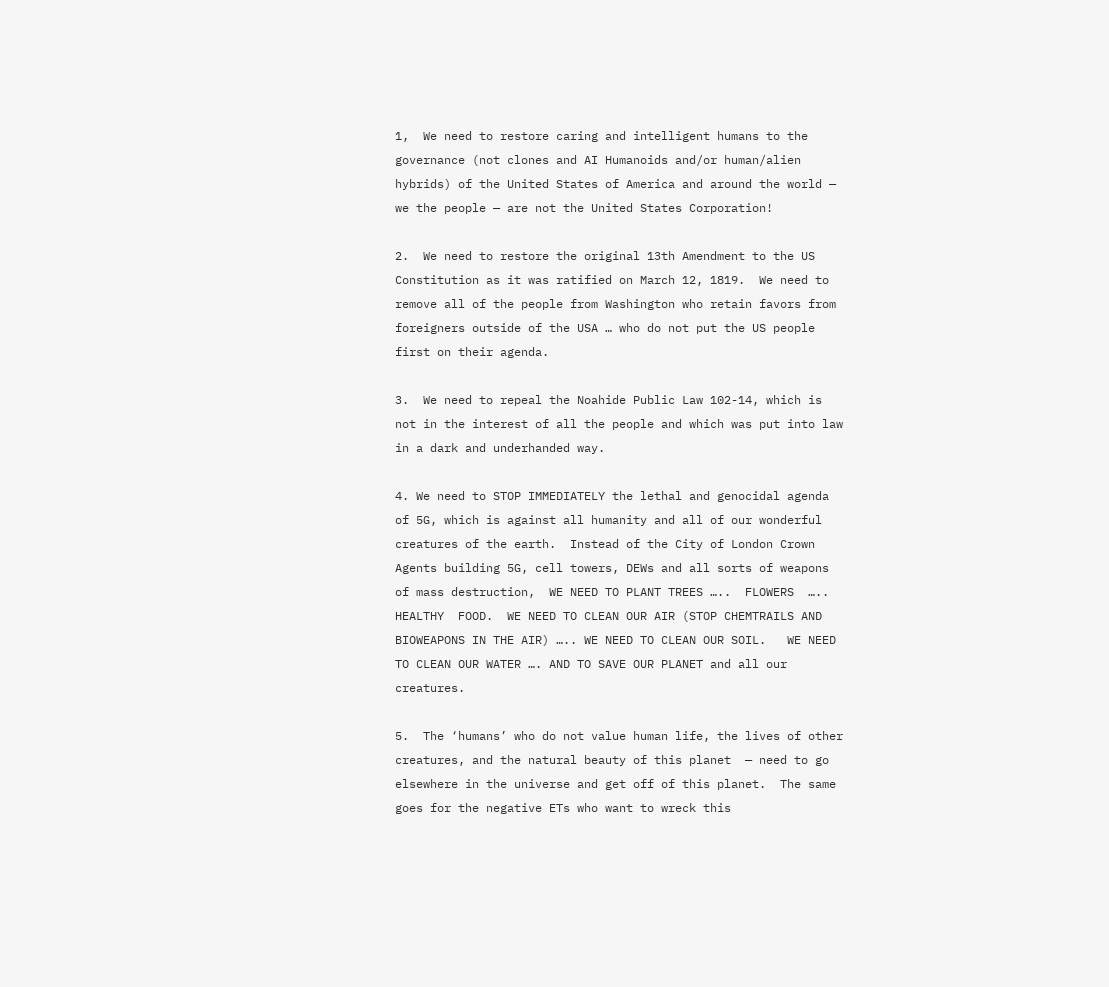1,  We need to restore caring and intelligent humans to the governance (not clones and AI Humanoids and/or human/alien hybrids) of the United States of America and around the world — we the people — are not the United States Corporation!

2.  We need to restore the original 13th Amendment to the US Constitution as it was ratified on March 12, 1819.  We need to remove all of the people from Washington who retain favors from foreigners outside of the USA … who do not put the US people first on their agenda.

3.  We need to repeal the Noahide Public Law 102-14, which is not in the interest of all the people and which was put into law in a dark and underhanded way.

4. We need to STOP IMMEDIATELY the lethal and genocidal agenda of 5G, which is against all humanity and all of our wonderful creatures of the earth.  Instead of the City of London Crown Agents building 5G, cell towers, DEWs and all sorts of weapons of mass destruction,  WE NEED TO PLANT TREES …..  FLOWERS  ….. HEALTHY  FOOD.  WE NEED TO CLEAN OUR AIR (STOP CHEMTRAILS AND BIOWEAPONS IN THE AIR) ….. WE NEED TO CLEAN OUR SOIL.   WE NEED TO CLEAN OUR WATER …. AND TO SAVE OUR PLANET and all our creatures.

5.  The ‘humans’ who do not value human life, the lives of other creatures, and the natural beauty of this planet  — need to go elsewhere in the universe and get off of this planet.  The same goes for the negative ETs who want to wreck this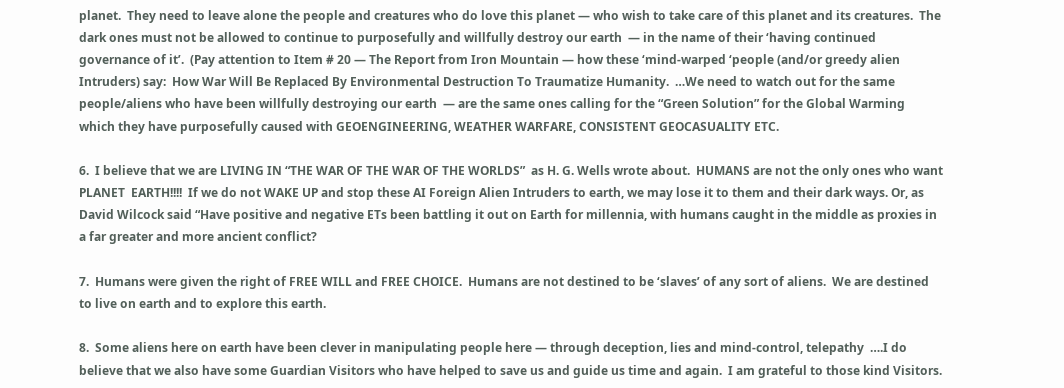planet.  They need to leave alone the people and creatures who do love this planet — who wish to take care of this planet and its creatures.  The dark ones must not be allowed to continue to purposefully and willfully destroy our earth  — in the name of their ‘having continued governance of it’.  (Pay attention to Item # 20 — The Report from Iron Mountain — how these ‘mind-warped ‘people (and/or greedy alien Intruders) say:  How War Will Be Replaced By Environmental Destruction To Traumatize Humanity.  …We need to watch out for the same people/aliens who have been willfully destroying our earth  — are the same ones calling for the “Green Solution” for the Global Warming which they have purposefully caused with GEOENGINEERING, WEATHER WARFARE, CONSISTENT GEOCASUALITY ETC.

6.  I believe that we are LIVING IN “THE WAR OF THE WAR OF THE WORLDS”  as H. G. Wells wrote about.  HUMANS are not the only ones who want PLANET  EARTH!!!!  If we do not WAKE UP and stop these AI Foreign Alien Intruders to earth, we may lose it to them and their dark ways. Or, as David Wilcock said “Have positive and negative ETs been battling it out on Earth for millennia, with humans caught in the middle as proxies in a far greater and more ancient conflict?

7.  Humans were given the right of FREE WILL and FREE CHOICE.  Humans are not destined to be ‘slaves’ of any sort of aliens.  We are destined to live on earth and to explore this earth.

8.  Some aliens here on earth have been clever in manipulating people here — through deception, lies and mind-control, telepathy  ….I do believe that we also have some Guardian Visitors who have helped to save us and guide us time and again.  I am grateful to those kind Visitors.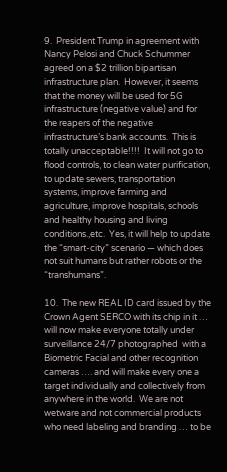9.  President Trump in agreement with Nancy Pelosi and Chuck Schummer agreed on a $2 trillion bipartisan infrastructure plan.  However, it seems that the money will be used for 5G infrastructure (negative value) and for the reapers of the negative infrastructure’s bank accounts.  This is totally unacceptable!!!!  It will not go to flood controls, to clean water purification, to update sewers, transportation systems, improve farming and agriculture, improve hospitals, schools and healthy housing and living conditions.,etc.  Yes, it will help to update the “smart-city” scenario — which does not suit humans but rather robots or the “transhumans”.

10.  The new REAL ID card issued by the Crown Agent SERCO with its chip in it … will now make everyone totally under surveillance 24/7 photographed  with a Biometric Facial and other recognition cameras …. and will make every one a target individually and collectively from anywhere in the world.  We are not wetware and not commercial products who need labeling and branding … to be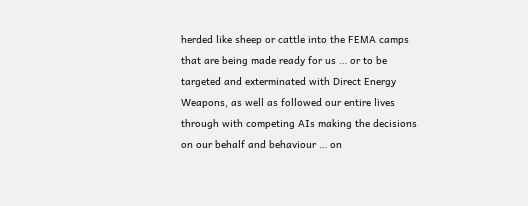herded like sheep or cattle into the FEMA camps that are being made ready for us … or to be targeted and exterminated with Direct Energy Weapons, as well as followed our entire lives through with competing AIs making the decisions on our behalf and behaviour … on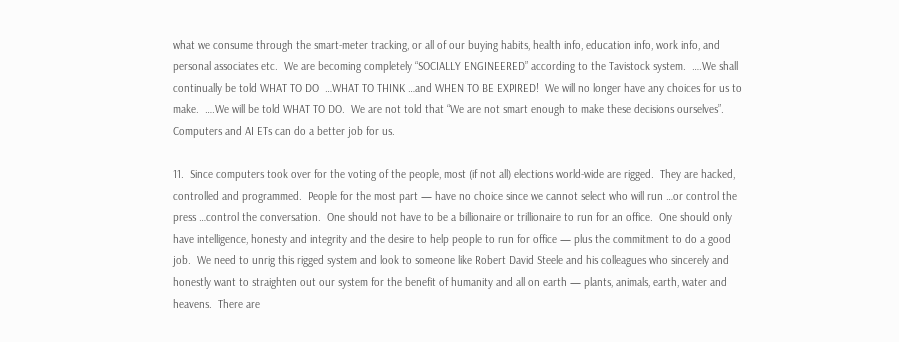what we consume through the smart-meter tracking, or all of our buying habits, health info, education info, work info, and personal associates etc.  We are becoming completely “SOCIALLY ENGINEERED” according to the Tavistock system.  ….We shall continually be told WHAT TO DO  …WHAT TO THINK …and WHEN TO BE EXPIRED!  We will no longer have any choices for us to make.  ….We will be told WHAT TO DO.  We are not told that “We are not smart enough to make these decisions ourselves”.  Computers and AI ETs can do a better job for us.

11.  Since computers took over for the voting of the people, most (if not all) elections world-wide are rigged.  They are hacked, controlled and programmed.  People for the most part — have no choice since we cannot select who will run …or control the press …control the conversation.  One should not have to be a billionaire or trillionaire to run for an office.  One should only have intelligence, honesty and integrity and the desire to help people to run for office — plus the commitment to do a good job.  We need to unrig this rigged system and look to someone like Robert David Steele and his colleagues who sincerely and honestly want to straighten out our system for the benefit of humanity and all on earth — plants, animals, earth, water and heavens.  There are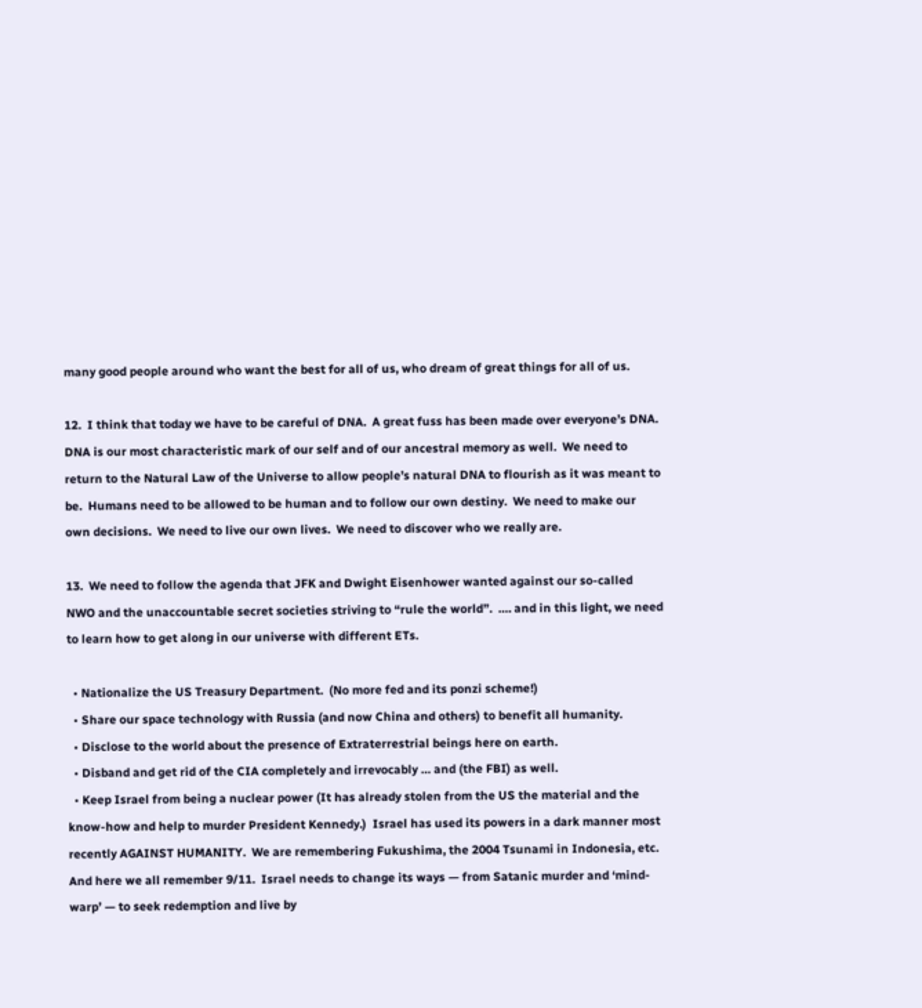many good people around who want the best for all of us, who dream of great things for all of us.

12.  I think that today we have to be careful of DNA.  A great fuss has been made over everyone’s DNA.  DNA is our most characteristic mark of our self and of our ancestral memory as well.  We need to return to the Natural Law of the Universe to allow people’s natural DNA to flourish as it was meant to be.  Humans need to be allowed to be human and to follow our own destiny.  We need to make our own decisions.  We need to live our own lives.  We need to discover who we really are.

13.  We need to follow the agenda that JFK and Dwight Eisenhower wanted against our so-called NWO and the unaccountable secret societies striving to “rule the world”.  …. and in this light, we need to learn how to get along in our universe with different ETs.

  • Nationalize the US Treasury Department.  (No more fed and its ponzi scheme!)
  • Share our space technology with Russia (and now China and others) to benefit all humanity.
  • Disclose to the world about the presence of Extraterrestrial beings here on earth.
  • Disband and get rid of the CIA completely and irrevocably … and (the FBI) as well.
  • Keep Israel from being a nuclear power (It has already stolen from the US the material and the know-how and help to murder President Kennedy.)  Israel has used its powers in a dark manner most recently AGAINST HUMANITY.  We are remembering Fukushima, the 2004 Tsunami in Indonesia, etc.  And here we all remember 9/11.  Israel needs to change its ways — from Satanic murder and ‘mind-warp’ — to seek redemption and live by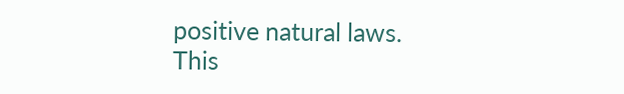positive natural laws.
This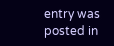entry was posted in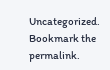Uncategorized. Bookmark the permalink.